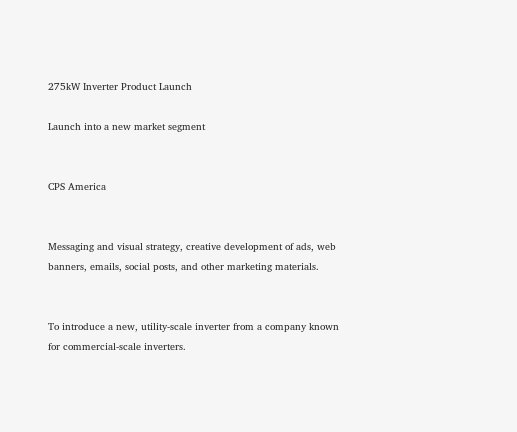275kW Inverter Product Launch

Launch into a new market segment


CPS America


Messaging and visual strategy, creative development of ads, web banners, emails, social posts, and other marketing materials.


To introduce a new, utility-scale inverter from a company known for commercial-scale inverters.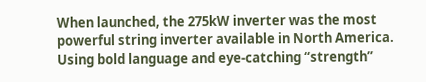When launched, the 275kW inverter was the most powerful string inverter available in North America. Using bold language and eye-catching “strength”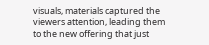visuals, materials captured the viewers attention, leading them to the new offering that just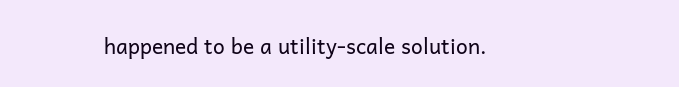happened to be a utility-scale solution.